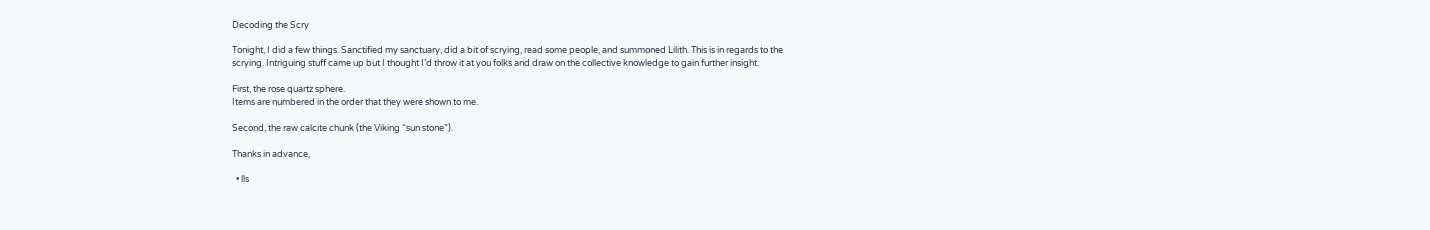Decoding the Scry

Tonight, I did a few things. Sanctified my sanctuary, did a bit of scrying, read some people, and summoned Lilith. This is in regards to the scrying. Intriguing stuff came up but I thought I’d throw it at you folks and draw on the collective knowledge to gain further insight.

First, the rose quartz sphere.
Items are numbered in the order that they were shown to me.

Second, the raw calcite chunk (the Viking “sun stone”).

Thanks in advance,

  • lls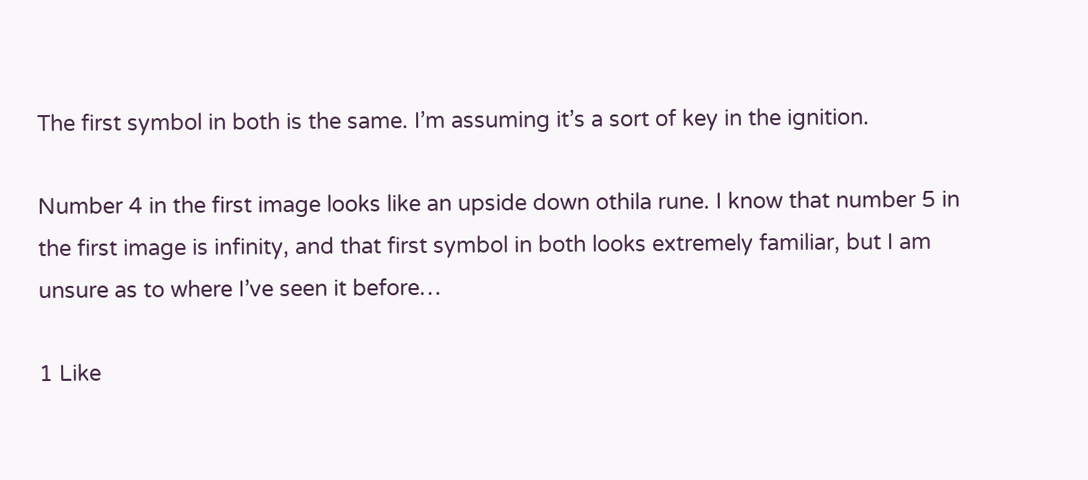The first symbol in both is the same. I’m assuming it’s a sort of key in the ignition.

Number 4 in the first image looks like an upside down othila rune. I know that number 5 in the first image is infinity, and that first symbol in both looks extremely familiar, but I am unsure as to where I’ve seen it before…

1 Like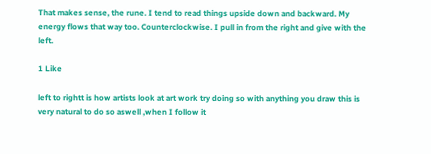That makes sense, the rune. I tend to read things upside down and backward. My energy flows that way too. Counterclockwise. I pull in from the right and give with the left.

1 Like

left to rightt is how artists look at art work try doing so with anything you draw this is very natural to do so aswell ,when I follow it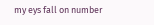my eys fall on number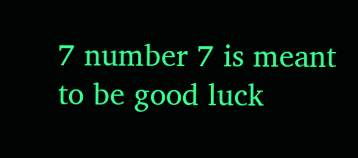7 number 7 is meant to be good luck